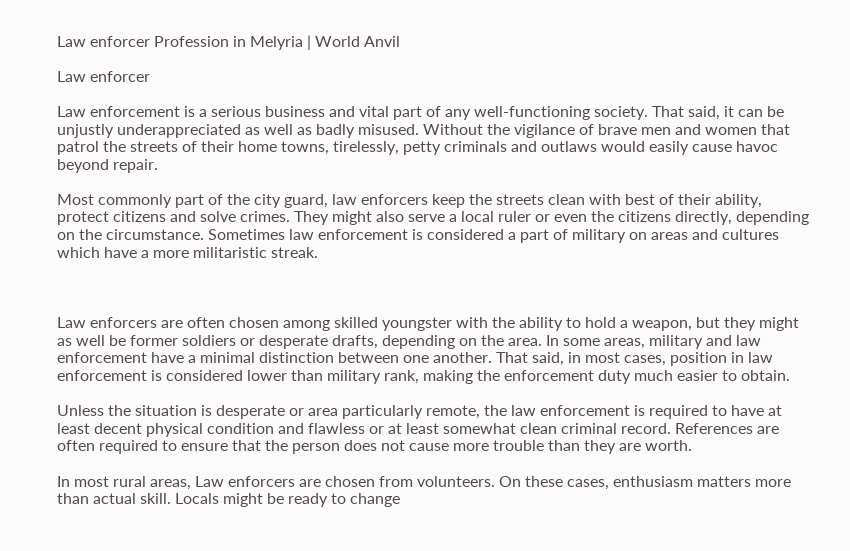Law enforcer Profession in Melyria | World Anvil

Law enforcer

Law enforcement is a serious business and vital part of any well-functioning society. That said, it can be unjustly underappreciated as well as badly misused. Without the vigilance of brave men and women that patrol the streets of their home towns, tirelessly, petty criminals and outlaws would easily cause havoc beyond repair.

Most commonly part of the city guard, law enforcers keep the streets clean with best of their ability, protect citizens and solve crimes. They might also serve a local ruler or even the citizens directly, depending on the circumstance. Sometimes law enforcement is considered a part of military on areas and cultures which have a more militaristic streak.



Law enforcers are often chosen among skilled youngster with the ability to hold a weapon, but they might as well be former soldiers or desperate drafts, depending on the area. In some areas, military and law enforcement have a minimal distinction between one another. That said, in most cases, position in law enforcement is considered lower than military rank, making the enforcement duty much easier to obtain.

Unless the situation is desperate or area particularly remote, the law enforcement is required to have at least decent physical condition and flawless or at least somewhat clean criminal record. References are often required to ensure that the person does not cause more trouble than they are worth.

In most rural areas, Law enforcers are chosen from volunteers. On these cases, enthusiasm matters more than actual skill. Locals might be ready to change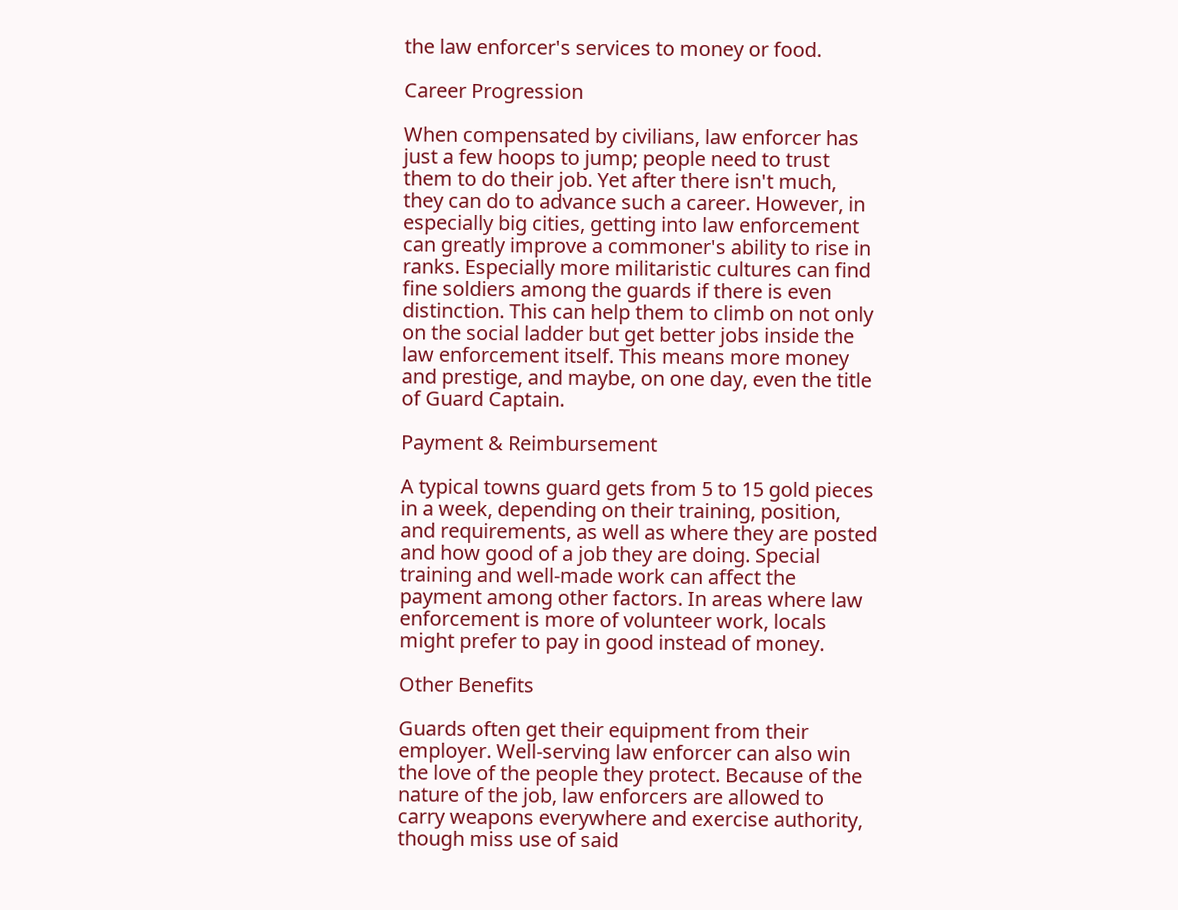the law enforcer's services to money or food.

Career Progression

When compensated by civilians, law enforcer has just a few hoops to jump; people need to trust them to do their job. Yet after there isn't much, they can do to advance such a career. However, in especially big cities, getting into law enforcement can greatly improve a commoner's ability to rise in ranks. Especially more militaristic cultures can find fine soldiers among the guards if there is even distinction. This can help them to climb on not only on the social ladder but get better jobs inside the law enforcement itself. This means more money and prestige, and maybe, on one day, even the title of Guard Captain.

Payment & Reimbursement

A typical towns guard gets from 5 to 15 gold pieces in a week, depending on their training, position, and requirements, as well as where they are posted and how good of a job they are doing. Special training and well-made work can affect the payment among other factors. In areas where law enforcement is more of volunteer work, locals might prefer to pay in good instead of money.

Other Benefits

Guards often get their equipment from their employer. Well-serving law enforcer can also win the love of the people they protect. Because of the nature of the job, law enforcers are allowed to carry weapons everywhere and exercise authority, though miss use of said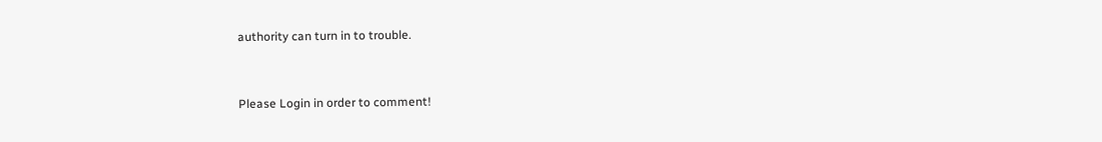authority can turn in to trouble.


Please Login in order to comment!